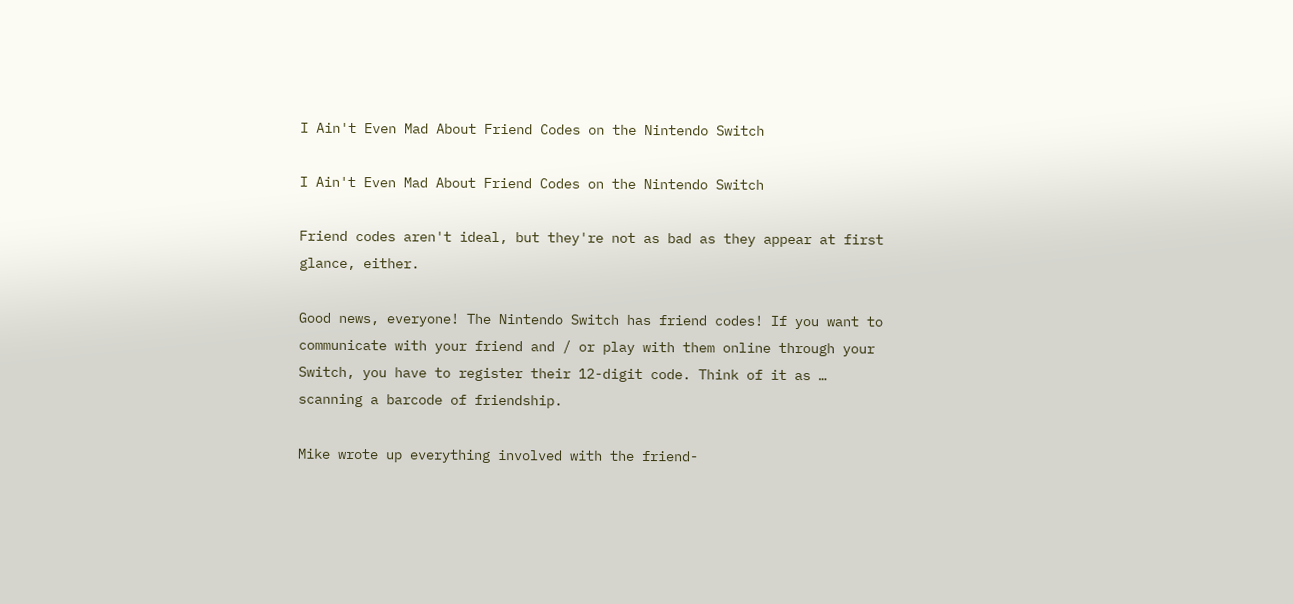I Ain't Even Mad About Friend Codes on the Nintendo Switch

I Ain't Even Mad About Friend Codes on the Nintendo Switch

Friend codes aren't ideal, but they're not as bad as they appear at first glance, either.

Good news, everyone! The Nintendo Switch has friend codes! If you want to communicate with your friend and / or play with them online through your Switch, you have to register their 12-digit code. Think of it as … scanning a barcode of friendship.

Mike wrote up everything involved with the friend-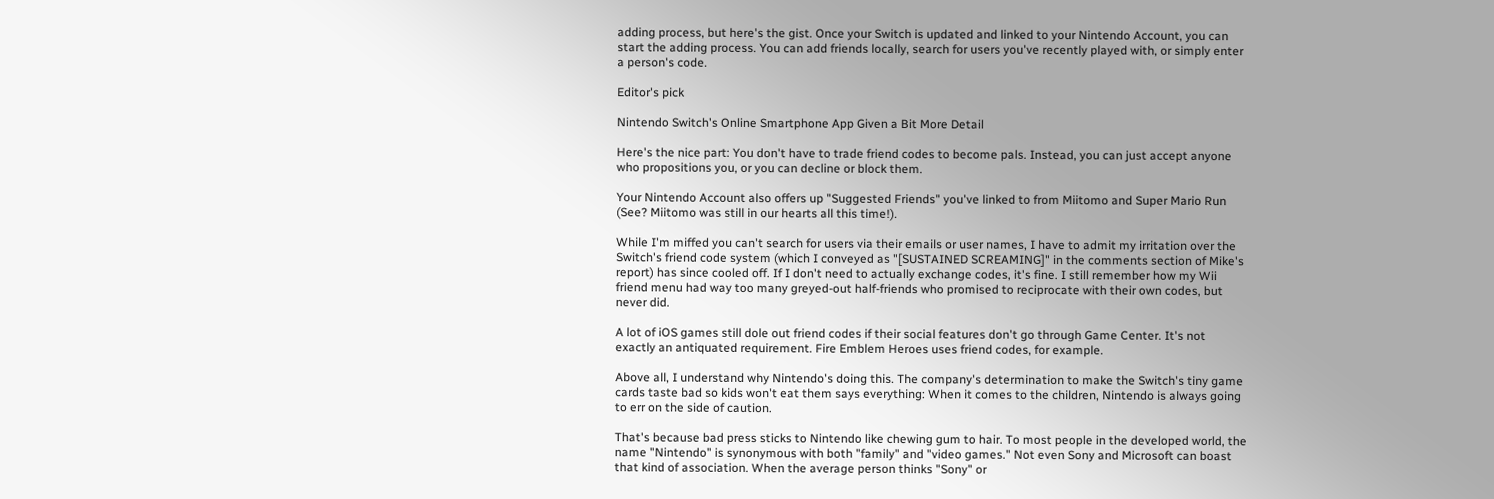adding process, but here's the gist. Once your Switch is updated and linked to your Nintendo Account, you can start the adding process. You can add friends locally, search for users you've recently played with, or simply enter a person's code.

Editor's pick

Nintendo Switch's Online Smartphone App Given a Bit More Detail

Here's the nice part: You don't have to trade friend codes to become pals. Instead, you can just accept anyone who propositions you, or you can decline or block them.

Your Nintendo Account also offers up "Suggested Friends" you've linked to from Miitomo and Super Mario Run (See? Miitomo was still in our hearts all this time!).

While I'm miffed you can't search for users via their emails or user names, I have to admit my irritation over the Switch's friend code system (which I conveyed as "[SUSTAINED SCREAMING]" in the comments section of Mike's report) has since cooled off. If I don't need to actually exchange codes, it's fine. I still remember how my Wii friend menu had way too many greyed-out half-friends who promised to reciprocate with their own codes, but never did.

A lot of iOS games still dole out friend codes if their social features don't go through Game Center. It's not exactly an antiquated requirement. Fire Emblem Heroes uses friend codes, for example.

Above all, I understand why Nintendo's doing this. The company's determination to make the Switch's tiny game cards taste bad so kids won't eat them says everything: When it comes to the children, Nintendo is always going to err on the side of caution.

That's because bad press sticks to Nintendo like chewing gum to hair. To most people in the developed world, the name "Nintendo" is synonymous with both "family" and "video games." Not even Sony and Microsoft can boast that kind of association. When the average person thinks "Sony" or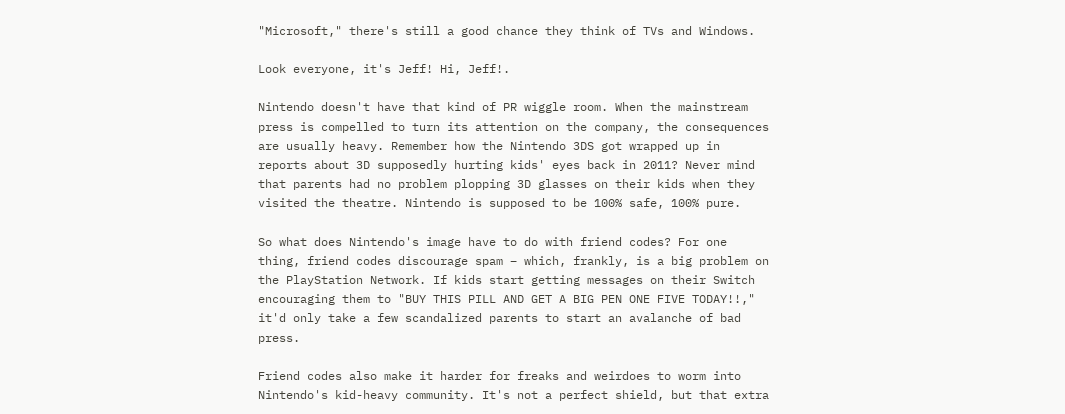"Microsoft," there's still a good chance they think of TVs and Windows.

Look everyone, it's Jeff! Hi, Jeff!.

Nintendo doesn't have that kind of PR wiggle room. When the mainstream press is compelled to turn its attention on the company, the consequences are usually heavy. Remember how the Nintendo 3DS got wrapped up in reports about 3D supposedly hurting kids' eyes back in 2011? Never mind that parents had no problem plopping 3D glasses on their kids when they visited the theatre. Nintendo is supposed to be 100% safe, 100% pure.

So what does Nintendo's image have to do with friend codes? For one thing, friend codes discourage spam – which, frankly, is a big problem on the PlayStation Network. If kids start getting messages on their Switch encouraging them to "BUY THIS PILL AND GET A BIG PEN ONE FIVE TODAY!!," it'd only take a few scandalized parents to start an avalanche of bad press.

Friend codes also make it harder for freaks and weirdoes to worm into Nintendo's kid-heavy community. It's not a perfect shield, but that extra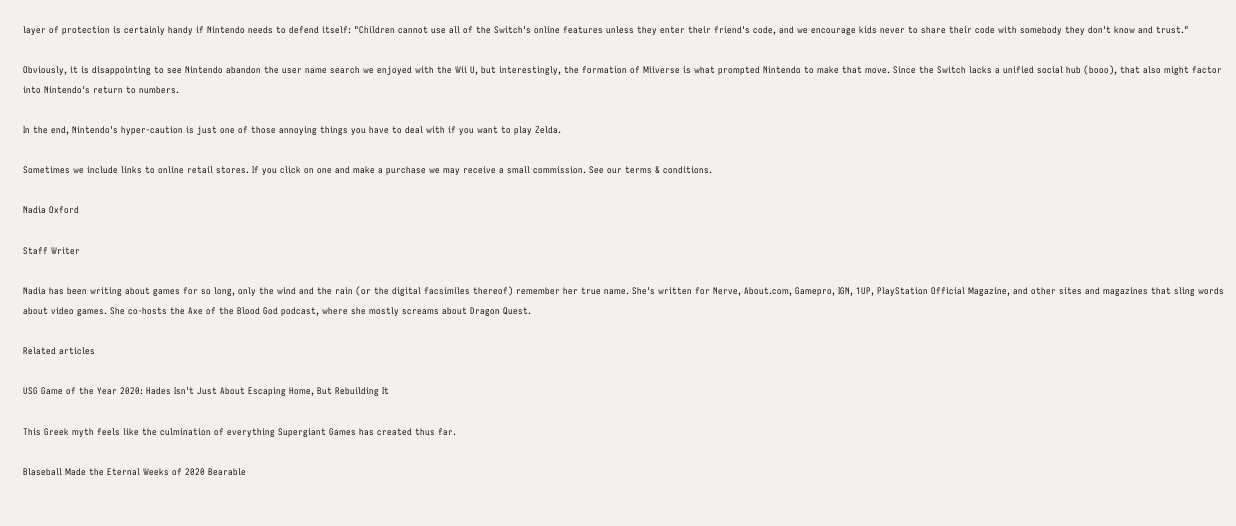layer of protection is certainly handy if Nintendo needs to defend itself: "Children cannot use all of the Switch's online features unless they enter their friend's code, and we encourage kids never to share their code with somebody they don't know and trust."

Obviously, it is disappointing to see Nintendo abandon the user name search we enjoyed with the Wii U, but interestingly, the formation of Miiverse is what prompted Nintendo to make that move. Since the Switch lacks a unified social hub (booo), that also might factor into Nintendo's return to numbers.

In the end, Nintendo's hyper-caution is just one of those annoying things you have to deal with if you want to play Zelda.

Sometimes we include links to online retail stores. If you click on one and make a purchase we may receive a small commission. See our terms & conditions.

Nadia Oxford

Staff Writer

Nadia has been writing about games for so long, only the wind and the rain (or the digital facsimiles thereof) remember her true name. She's written for Nerve, About.com, Gamepro, IGN, 1UP, PlayStation Official Magazine, and other sites and magazines that sling words about video games. She co-hosts the Axe of the Blood God podcast, where she mostly screams about Dragon Quest.

Related articles

USG Game of the Year 2020: Hades Isn't Just About Escaping Home, But Rebuilding It

This Greek myth feels like the culmination of everything Supergiant Games has created thus far.

Blaseball Made the Eternal Weeks of 2020 Bearable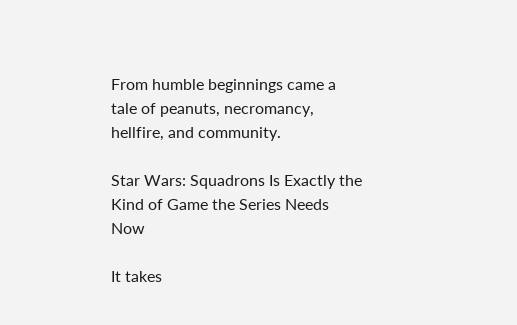From humble beginnings came a tale of peanuts, necromancy, hellfire, and community.

Star Wars: Squadrons Is Exactly the Kind of Game the Series Needs Now

It takes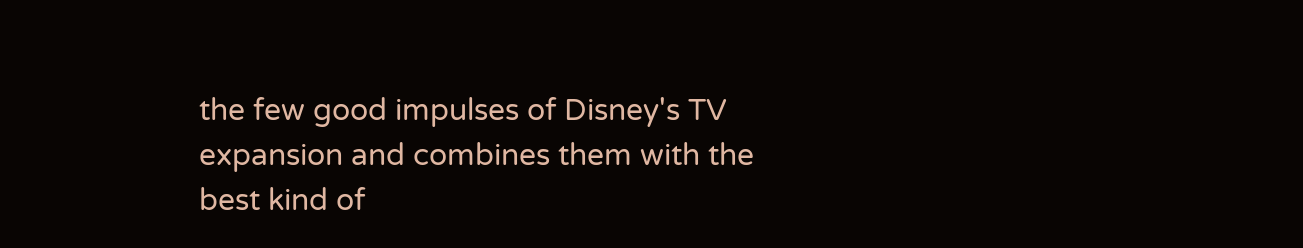the few good impulses of Disney's TV expansion and combines them with the best kind of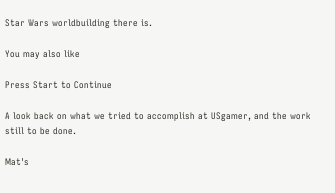Star Wars worldbuilding there is.

You may also like

Press Start to Continue

A look back on what we tried to accomplish at USgamer, and the work still to be done.

Mat's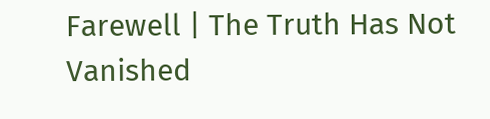Farewell | The Truth Has Not Vanished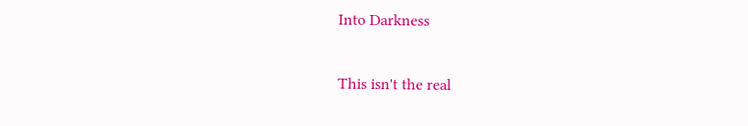Into Darkness

This isn't the real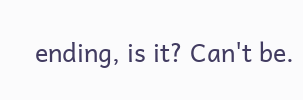ending, is it? Can't be.